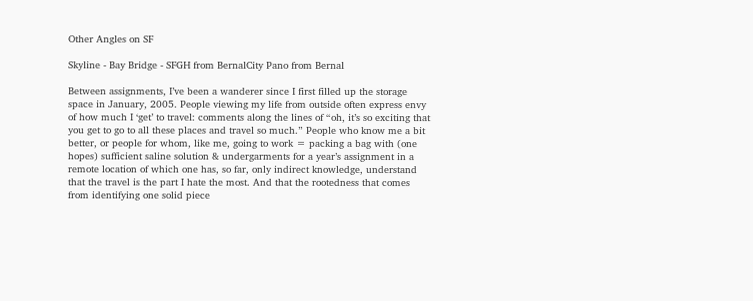Other Angles on SF

Skyline - Bay Bridge - SFGH from BernalCity Pano from Bernal

Between assignments, I’ve been a wanderer since I first filled up the storage space in January, 2005. People viewing my life from outside often express envy of how much I ‘get’ to travel: comments along the lines of “oh, it’s so exciting that you get to go to all these places and travel so much.” People who know me a bit better, or people for whom, like me, going to work = packing a bag with (one hopes) sufficient saline solution & undergarments for a year’s assignment in a remote location of which one has, so far, only indirect knowledge, understand that the travel is the part I hate the most. And that the rootedness that comes from identifying one solid piece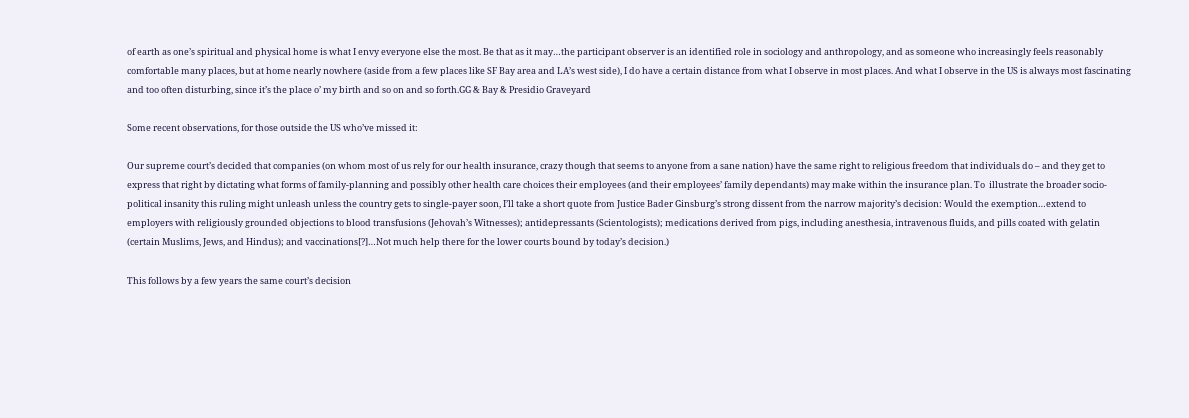of earth as one’s spiritual and physical home is what I envy everyone else the most. Be that as it may…the participant observer is an identified role in sociology and anthropology, and as someone who increasingly feels reasonably comfortable many places, but at home nearly nowhere (aside from a few places like SF Bay area and LA’s west side), I do have a certain distance from what I observe in most places. And what I observe in the US is always most fascinating and too often disturbing, since it’s the place o’ my birth and so on and so forth.GG & Bay & Presidio Graveyard

Some recent observations, for those outside the US who’ve missed it:

Our supreme court’s decided that companies (on whom most of us rely for our health insurance, crazy though that seems to anyone from a sane nation) have the same right to religious freedom that individuals do – and they get to express that right by dictating what forms of family-planning and possibly other health care choices their employees (and their employees’ family dependants) may make within the insurance plan. To  illustrate the broader socio-political insanity this ruling might unleash unless the country gets to single-payer soon, I’ll take a short quote from Justice Bader Ginsburg’s strong dissent from the narrow majority’s decision: Would the exemption…extend to employers with religiously grounded objections to blood transfusions (Jehovah’s Witnesses); antidepressants (Scientologists); medications derived from pigs, including anesthesia, intravenous fluids, and pills coated with gelatin (certain Muslims, Jews, and Hindus); and vaccinations[?]…Not much help there for the lower courts bound by today’s decision.)

This follows by a few years the same court’s decision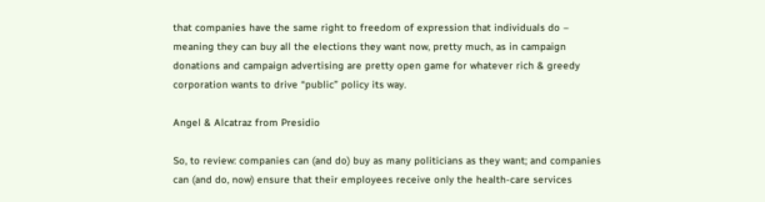that companies have the same right to freedom of expression that individuals do – meaning they can buy all the elections they want now, pretty much, as in campaign donations and campaign advertising are pretty open game for whatever rich & greedy corporation wants to drive “public” policy its way.

Angel & Alcatraz from Presidio

So, to review: companies can (and do) buy as many politicians as they want; and companies can (and do, now) ensure that their employees receive only the health-care services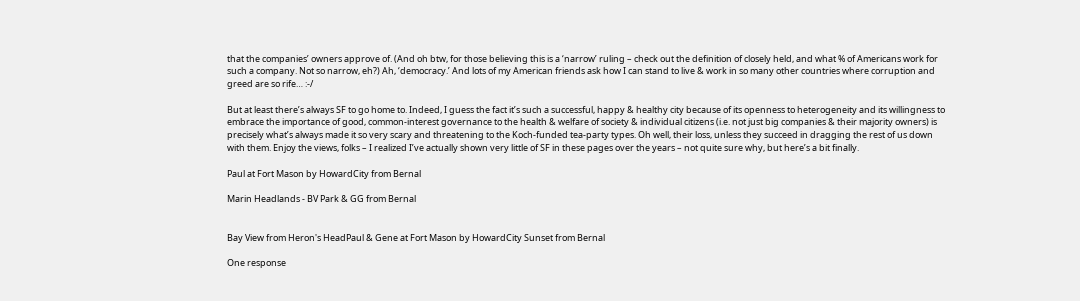that the companies’ owners approve of. (And oh btw, for those believing this is a ‘narrow’ ruling – check out the definition of closely held, and what % of Americans work for such a company. Not so narrow, eh?) Ah, ‘democracy.’ And lots of my American friends ask how I can stand to live & work in so many other countries where corruption and greed are so rife… :-/

But at least there’s always SF to go home to. Indeed, I guess the fact it’s such a successful, happy & healthy city because of its openness to heterogeneity and its willingness to embrace the importance of good, common-interest governance to the health & welfare of society & individual citizens (i.e. not just big companies & their majority owners) is precisely what’s always made it so very scary and threatening to the Koch-funded tea-party types. Oh well, their loss, unless they succeed in dragging the rest of us down with them. Enjoy the views, folks – I realized I’ve actually shown very little of SF in these pages over the years – not quite sure why, but here’s a bit finally.

Paul at Fort Mason by HowardCity from Bernal

Marin Headlands - BV Park & GG from Bernal


Bay View from Heron's HeadPaul & Gene at Fort Mason by HowardCity Sunset from Bernal

One response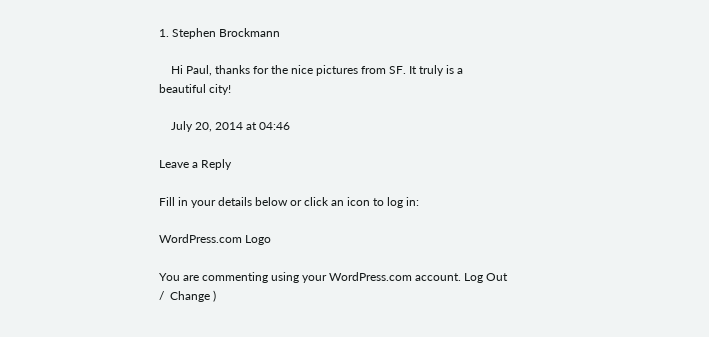1. Stephen Brockmann

    Hi Paul, thanks for the nice pictures from SF. It truly is a beautiful city!

    July 20, 2014 at 04:46

Leave a Reply

Fill in your details below or click an icon to log in:

WordPress.com Logo

You are commenting using your WordPress.com account. Log Out /  Change )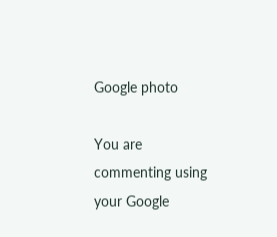Google photo

You are commenting using your Google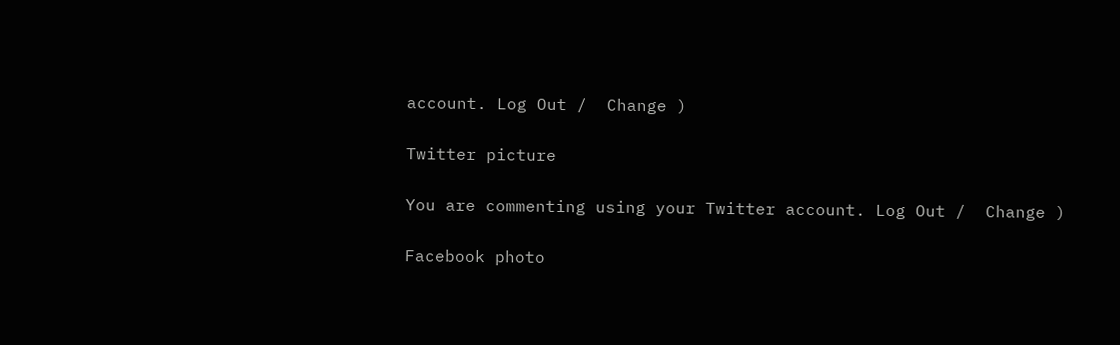account. Log Out /  Change )

Twitter picture

You are commenting using your Twitter account. Log Out /  Change )

Facebook photo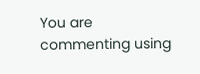You are commenting using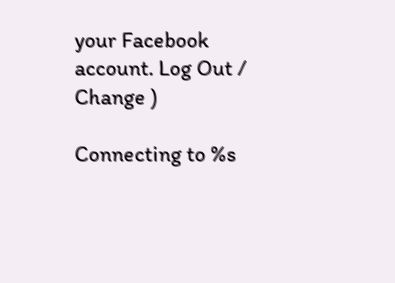your Facebook account. Log Out /  Change )

Connecting to %s